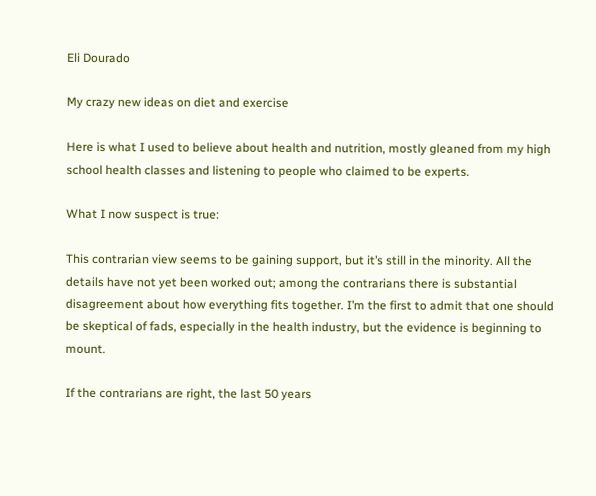Eli Dourado

My crazy new ideas on diet and exercise

Here is what I used to believe about health and nutrition, mostly gleaned from my high school health classes and listening to people who claimed to be experts.

What I now suspect is true:

This contrarian view seems to be gaining support, but it’s still in the minority. All the details have not yet been worked out; among the contrarians there is substantial disagreement about how everything fits together. I’m the first to admit that one should be skeptical of fads, especially in the health industry, but the evidence is beginning to mount.

If the contrarians are right, the last 50 years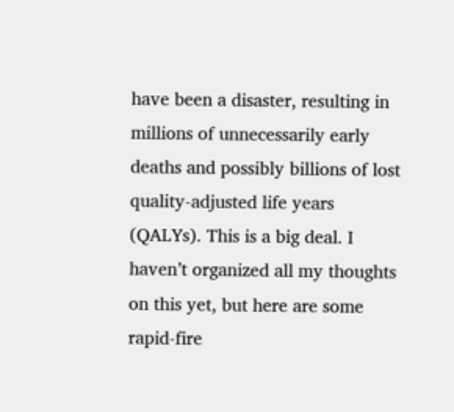have been a disaster, resulting in millions of unnecessarily early deaths and possibly billions of lost quality-adjusted life years (QALYs). This is a big deal. I haven’t organized all my thoughts on this yet, but here are some rapid-fire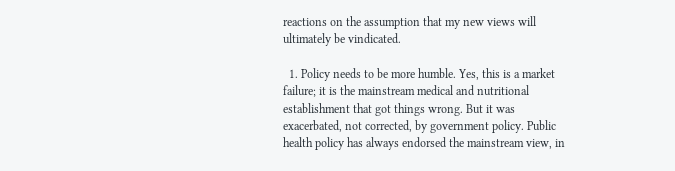reactions on the assumption that my new views will ultimately be vindicated.

  1. Policy needs to be more humble. Yes, this is a market failure; it is the mainstream medical and nutritional establishment that got things wrong. But it was exacerbated, not corrected, by government policy. Public health policy has always endorsed the mainstream view, in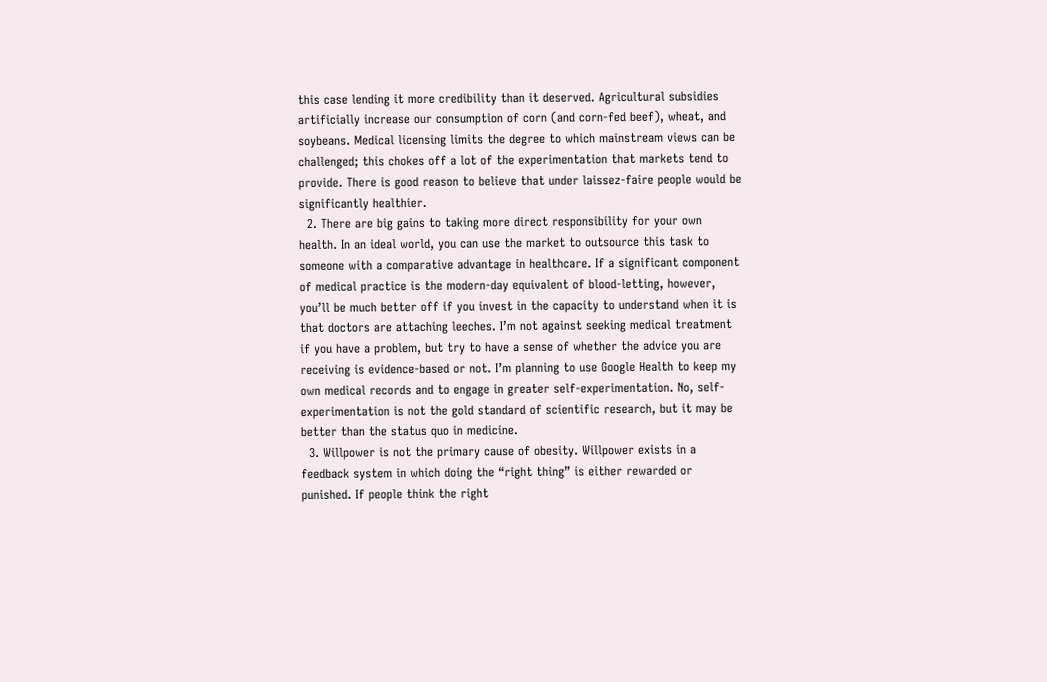this case lending it more credibility than it deserved. Agricultural subsidies artificially increase our consumption of corn (and corn-fed beef), wheat, and soybeans. Medical licensing limits the degree to which mainstream views can be challenged; this chokes off a lot of the experimentation that markets tend to provide. There is good reason to believe that under laissez-faire people would be significantly healthier.
  2. There are big gains to taking more direct responsibility for your own health. In an ideal world, you can use the market to outsource this task to someone with a comparative advantage in healthcare. If a significant component of medical practice is the modern-day equivalent of blood-letting, however, you’ll be much better off if you invest in the capacity to understand when it is that doctors are attaching leeches. I’m not against seeking medical treatment if you have a problem, but try to have a sense of whether the advice you are receiving is evidence-based or not. I’m planning to use Google Health to keep my own medical records and to engage in greater self-experimentation. No, self-experimentation is not the gold standard of scientific research, but it may be better than the status quo in medicine.
  3. Willpower is not the primary cause of obesity. Willpower exists in a feedback system in which doing the “right thing” is either rewarded or punished. If people think the right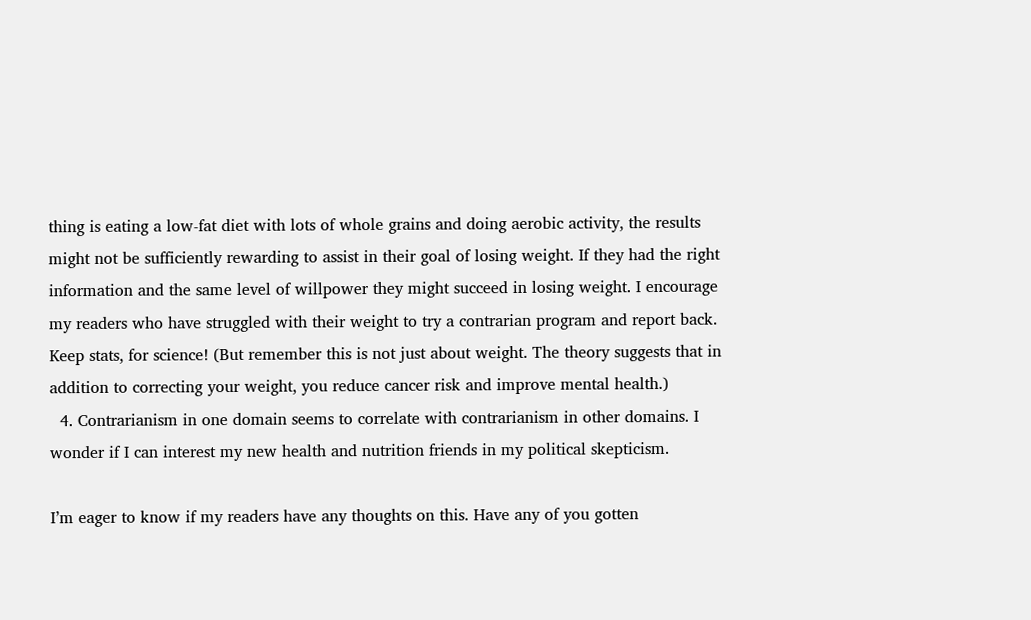thing is eating a low-fat diet with lots of whole grains and doing aerobic activity, the results might not be sufficiently rewarding to assist in their goal of losing weight. If they had the right information and the same level of willpower they might succeed in losing weight. I encourage my readers who have struggled with their weight to try a contrarian program and report back. Keep stats, for science! (But remember this is not just about weight. The theory suggests that in addition to correcting your weight, you reduce cancer risk and improve mental health.)
  4. Contrarianism in one domain seems to correlate with contrarianism in other domains. I wonder if I can interest my new health and nutrition friends in my political skepticism.

I’m eager to know if my readers have any thoughts on this. Have any of you gotten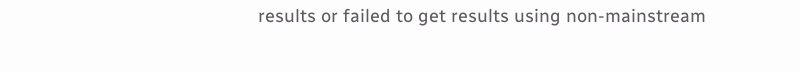results or failed to get results using non-mainstream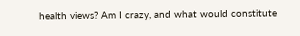health views? Am I crazy, and what would constitute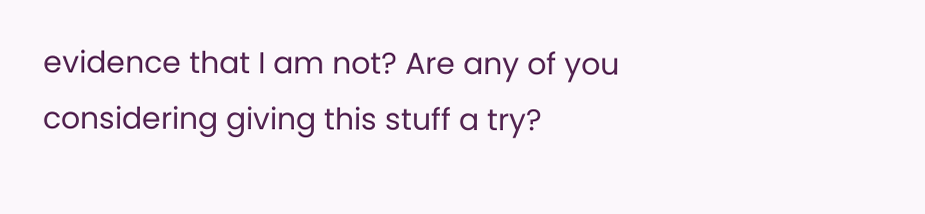evidence that I am not? Are any of you considering giving this stuff a try?